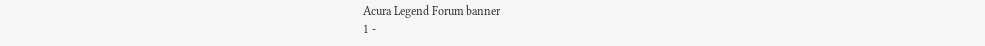Acura Legend Forum banner
1 -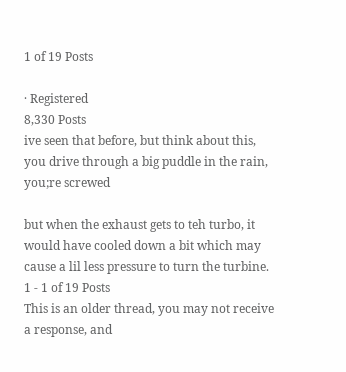1 of 19 Posts

· Registered
8,330 Posts
ive seen that before, but think about this, you drive through a big puddle in the rain, you;re screwed

but when the exhaust gets to teh turbo, it would have cooled down a bit which may cause a lil less pressure to turn the turbine.
1 - 1 of 19 Posts
This is an older thread, you may not receive a response, and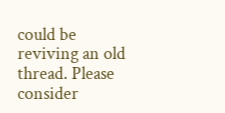could be reviving an old thread. Please consider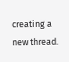creating a new thread.